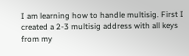I am learning how to handle multisig. First I created a 2-3 multisig address with all keys from my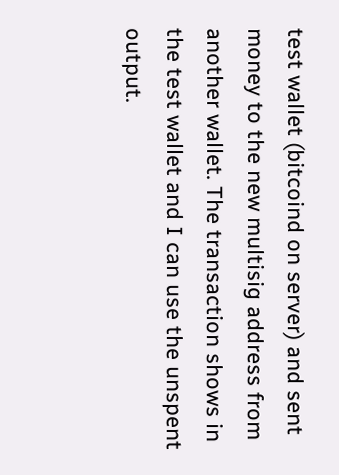test wallet (bitcoind on server) and sent money to the new multisig address from another wallet. The transaction shows in the test wallet and I can use the unspent output.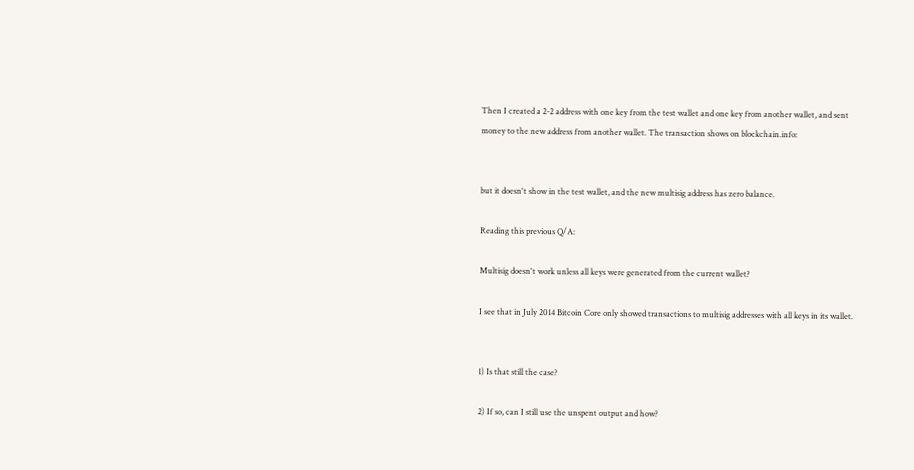Then I created a 2-2 address with one key from the test wallet and one key from another wallet, and sent money to the new address from another wallet. The transaction shows on blockchain.info:


but it doesn't show in the test wallet, and the new multisig address has zero balance.

Reading this previous Q/A:

Multisig doesn't work unless all keys were generated from the current wallet?

I see that in July 2014 Bitcoin Core only showed transactions to multisig addresses with all keys in its wallet.


1) Is that still the case?

2) If so, can I still use the unspent output and how?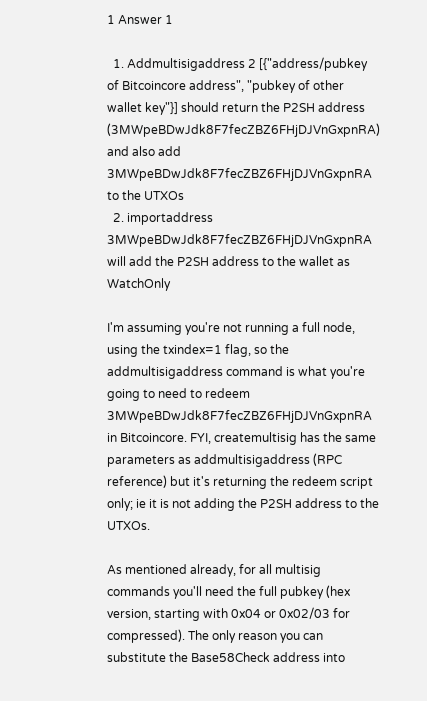1 Answer 1

  1. Addmultisigaddress 2 [{"address/pubkey of Bitcoincore address", "pubkey of other wallet key"}] should return the P2SH address (3MWpeBDwJdk8F7fecZBZ6FHjDJVnGxpnRA) and also add 3MWpeBDwJdk8F7fecZBZ6FHjDJVnGxpnRA to the UTXOs
  2. importaddress 3MWpeBDwJdk8F7fecZBZ6FHjDJVnGxpnRA will add the P2SH address to the wallet as WatchOnly

I'm assuming you're not running a full node, using the txindex=1 flag, so the addmultisigaddress command is what you're going to need to redeem 3MWpeBDwJdk8F7fecZBZ6FHjDJVnGxpnRA in Bitcoincore. FYI, createmultisig has the same parameters as addmultisigaddress (RPC reference) but it's returning the redeem script only; ie it is not adding the P2SH address to the UTXOs.

As mentioned already, for all multisig commands you'll need the full pubkey (hex version, starting with 0x04 or 0x02/03 for compressed). The only reason you can substitute the Base58Check address into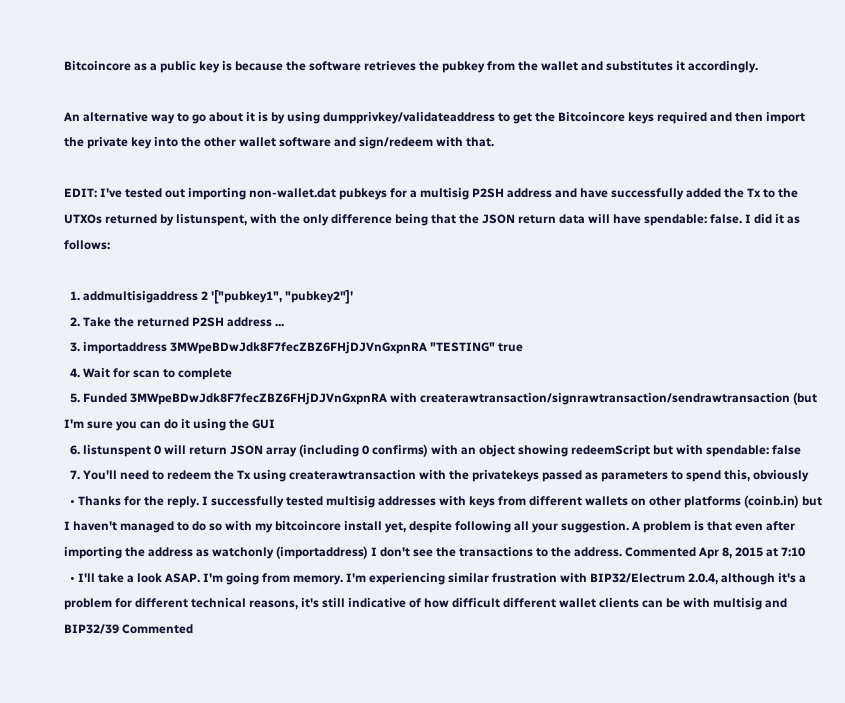Bitcoincore as a public key is because the software retrieves the pubkey from the wallet and substitutes it accordingly.

An alternative way to go about it is by using dumpprivkey/validateaddress to get the Bitcoincore keys required and then import the private key into the other wallet software and sign/redeem with that.

EDIT: I've tested out importing non-wallet.dat pubkeys for a multisig P2SH address and have successfully added the Tx to the UTXOs returned by listunspent, with the only difference being that the JSON return data will have spendable: false. I did it as follows:

  1. addmultisigaddress 2 '["pubkey1", "pubkey2"]'
  2. Take the returned P2SH address ...
  3. importaddress 3MWpeBDwJdk8F7fecZBZ6FHjDJVnGxpnRA "TESTING" true
  4. Wait for scan to complete
  5. Funded 3MWpeBDwJdk8F7fecZBZ6FHjDJVnGxpnRA with createrawtransaction/signrawtransaction/sendrawtransaction (but I'm sure you can do it using the GUI
  6. listunspent 0 will return JSON array (including 0 confirms) with an object showing redeemScript but with spendable: false
  7. You'll need to redeem the Tx using createrawtransaction with the privatekeys passed as parameters to spend this, obviously
  • Thanks for the reply. I successfully tested multisig addresses with keys from different wallets on other platforms (coinb.in) but I haven't managed to do so with my bitcoincore install yet, despite following all your suggestion. A problem is that even after importing the address as watchonly (importaddress) I don't see the transactions to the address. Commented Apr 8, 2015 at 7:10
  • I'll take a look ASAP. I'm going from memory. I'm experiencing similar frustration with BIP32/Electrum 2.0.4, although it's a problem for different technical reasons, it's still indicative of how difficult different wallet clients can be with multisig and BIP32/39 Commented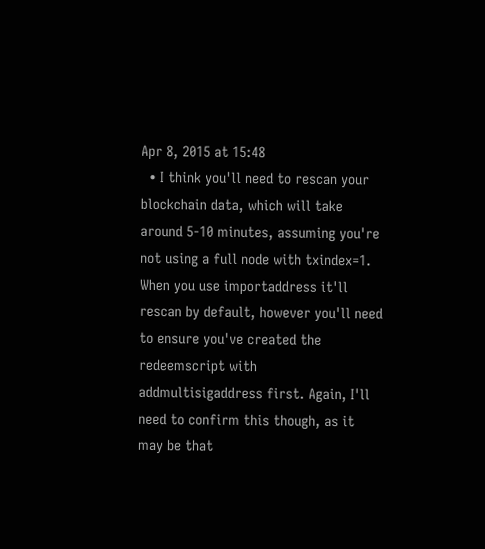Apr 8, 2015 at 15:48
  • I think you'll need to rescan your blockchain data, which will take around 5-10 minutes, assuming you're not using a full node with txindex=1. When you use importaddress it'll rescan by default, however you'll need to ensure you've created the redeemscript with addmultisigaddress first. Again, I'll need to confirm this though, as it may be that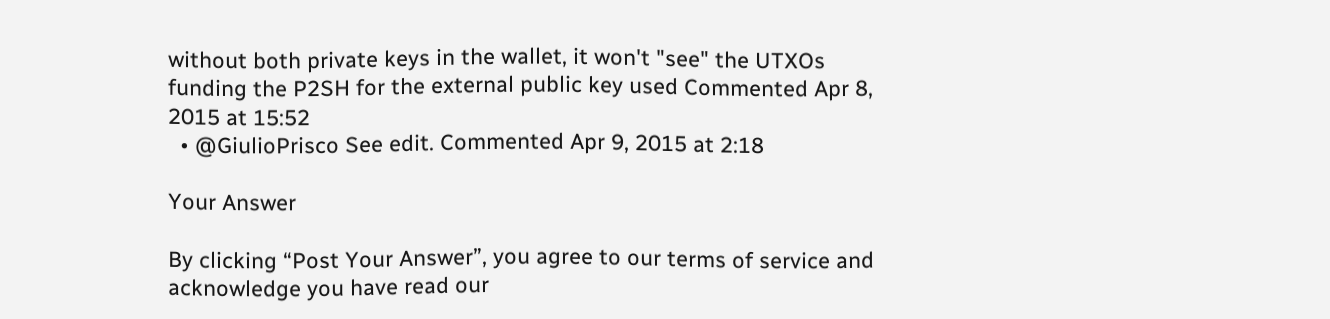without both private keys in the wallet, it won't "see" the UTXOs funding the P2SH for the external public key used Commented Apr 8, 2015 at 15:52
  • @GiulioPrisco See edit. Commented Apr 9, 2015 at 2:18

Your Answer

By clicking “Post Your Answer”, you agree to our terms of service and acknowledge you have read our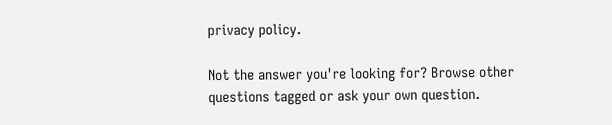privacy policy.

Not the answer you're looking for? Browse other questions tagged or ask your own question.